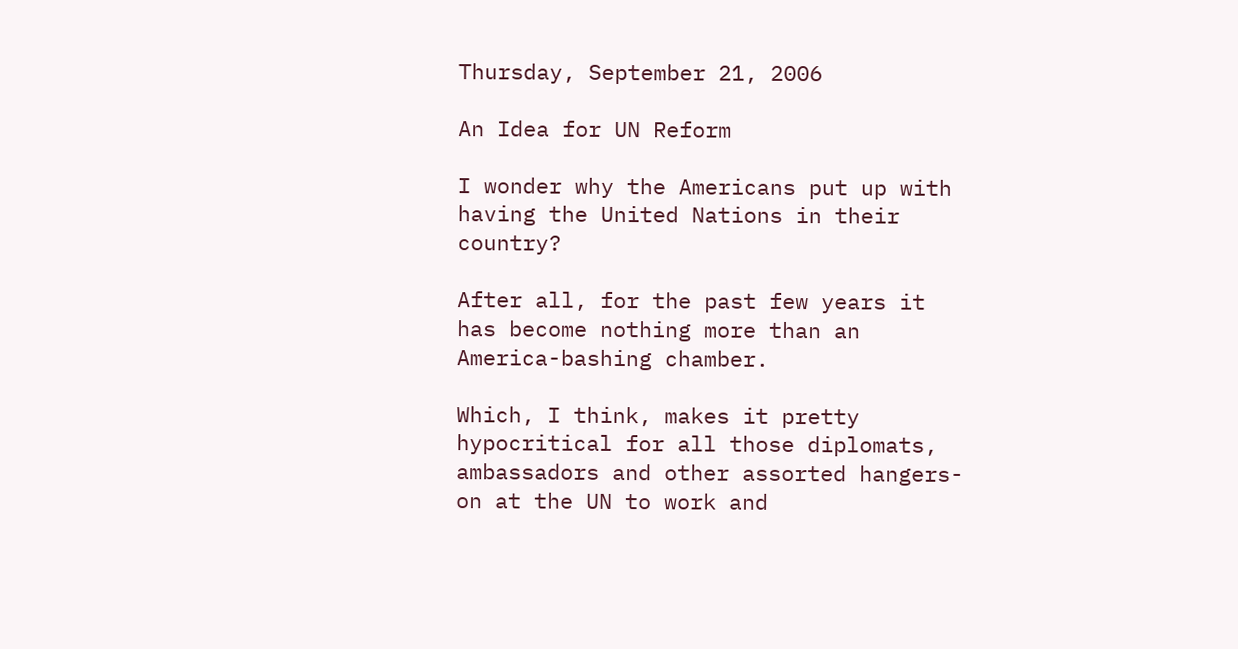Thursday, September 21, 2006

An Idea for UN Reform

I wonder why the Americans put up with having the United Nations in their country?

After all, for the past few years it has become nothing more than an America-bashing chamber.

Which, I think, makes it pretty hypocritical for all those diplomats, ambassadors and other assorted hangers-on at the UN to work and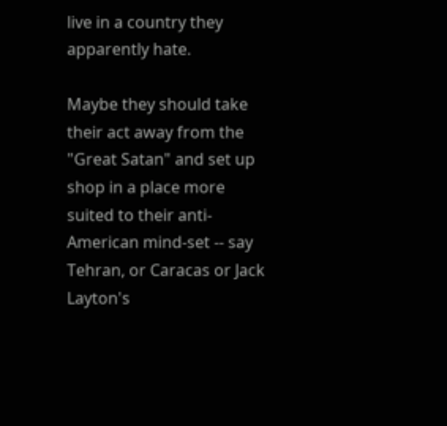live in a country they apparently hate.

Maybe they should take their act away from the "Great Satan" and set up shop in a place more suited to their anti-American mind-set -- say Tehran, or Caracas or Jack Layton's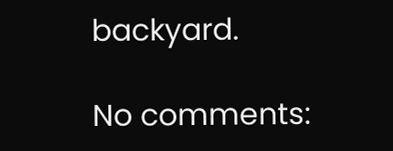backyard.

No comments: